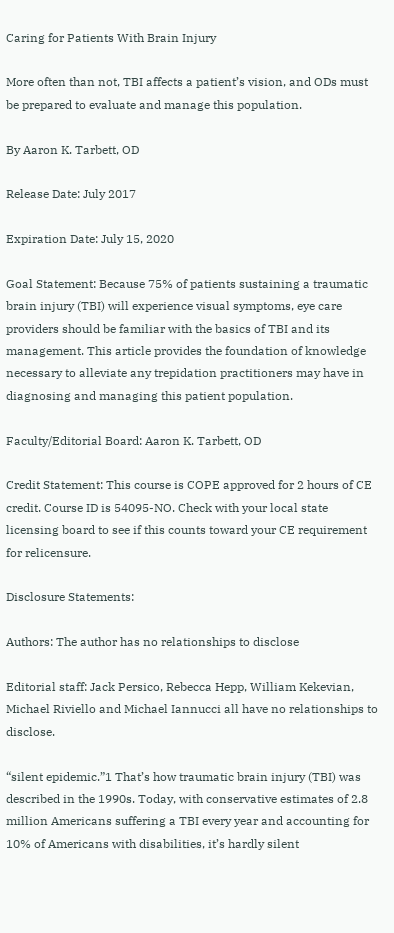Caring for Patients With Brain Injury

More often than not, TBI affects a patient’s vision, and ODs must be prepared to evaluate and manage this population.

By Aaron K. Tarbett, OD

Release Date: July 2017

Expiration Date: July 15, 2020

Goal Statement: Because 75% of patients sustaining a traumatic brain injury (TBI) will experience visual symptoms, eye care providers should be familiar with the basics of TBI and its management. This article provides the foundation of knowledge necessary to alleviate any trepidation practitioners may have in diagnosing and managing this patient population.

Faculty/Editorial Board: Aaron K. Tarbett, OD

Credit Statement: This course is COPE approved for 2 hours of CE credit. Course ID is 54095-NO. Check with your local state licensing board to see if this counts toward your CE requirement for relicensure.

Disclosure Statements:

Authors: The author has no relationships to disclose

Editorial staff: Jack Persico, Rebecca Hepp, William Kekevian, Michael Riviello and Michael Iannucci all have no relationships to disclose.

“silent epidemic.”1 That’s how traumatic brain injury (TBI) was described in the 1990s. Today, with conservative estimates of 2.8 million Americans suffering a TBI every year and accounting for 10% of Americans with disabilities, it’s hardly silent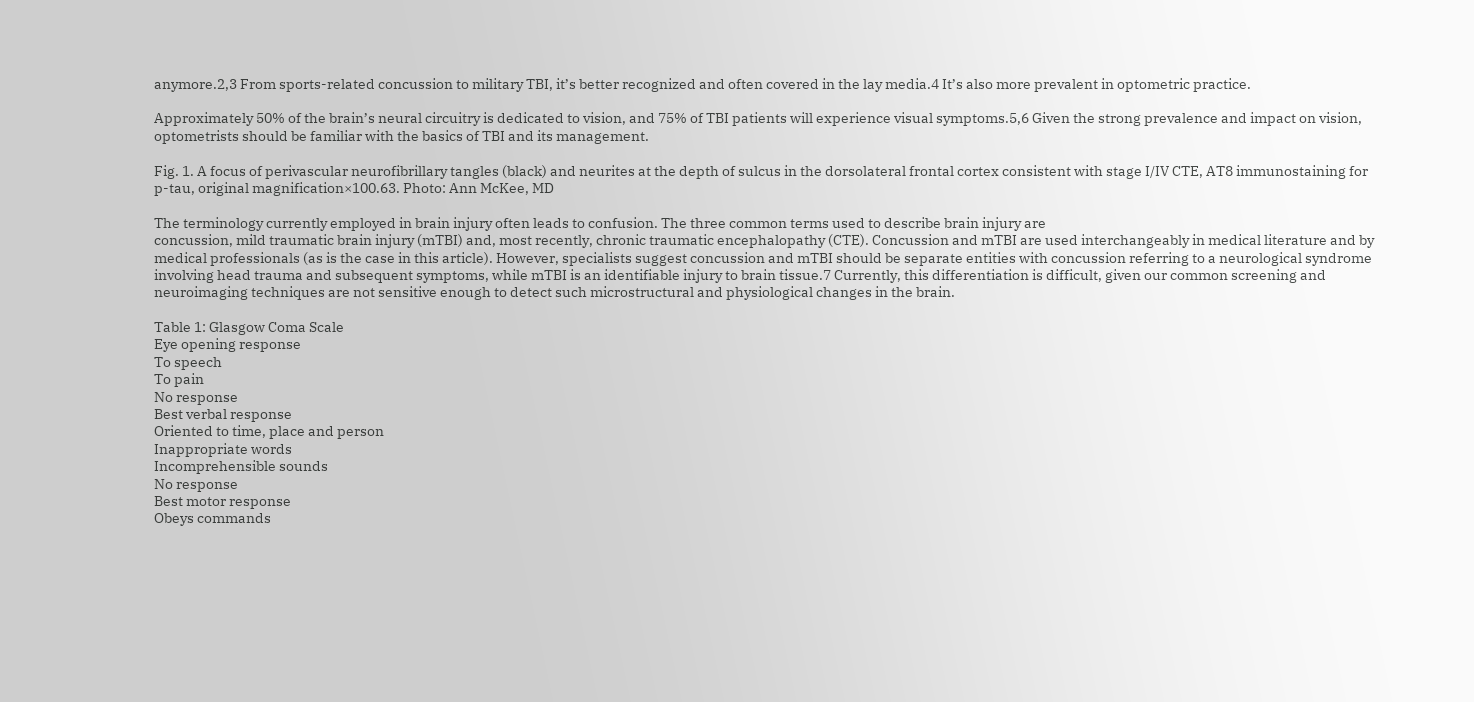anymore.2,3 From sports-related concussion to military TBI, it’s better recognized and often covered in the lay media.4 It’s also more prevalent in optometric practice.

Approximately 50% of the brain’s neural circuitry is dedicated to vision, and 75% of TBI patients will experience visual symptoms.5,6 Given the strong prevalence and impact on vision, optometrists should be familiar with the basics of TBI and its management.

Fig. 1. A focus of perivascular neurofibrillary tangles (black) and neurites at the depth of sulcus in the dorsolateral frontal cortex consistent with stage I/IV CTE, AT8 immunostaining for p-tau, original magnification×100.63. Photo: Ann McKee, MD

The terminology currently employed in brain injury often leads to confusion. The three common terms used to describe brain injury are
concussion, mild traumatic brain injury (mTBI) and, most recently, chronic traumatic encephalopathy (CTE). Concussion and mTBI are used interchangeably in medical literature and by medical professionals (as is the case in this article). However, specialists suggest concussion and mTBI should be separate entities with concussion referring to a neurological syndrome involving head trauma and subsequent symptoms, while mTBI is an identifiable injury to brain tissue.7 Currently, this differentiation is difficult, given our common screening and neuroimaging techniques are not sensitive enough to detect such microstructural and physiological changes in the brain.

Table 1: Glasgow Coma Scale
Eye opening response
To speech
To pain
No response
Best verbal response
Oriented to time, place and person
Inappropriate words
Incomprehensible sounds
No response
Best motor response
Obeys commands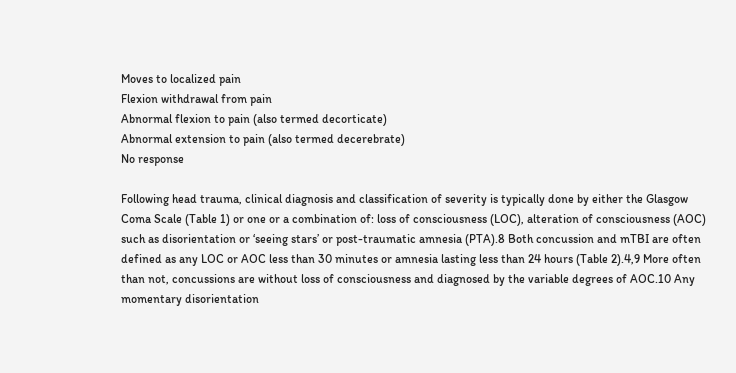Moves to localized pain
Flexion withdrawal from pain
Abnormal flexion to pain (also termed decorticate)
Abnormal extension to pain (also termed decerebrate)
No response

Following head trauma, clinical diagnosis and classification of severity is typically done by either the Glasgow Coma Scale (Table 1) or one or a combination of: loss of consciousness (LOC), alteration of consciousness (AOC) such as disorientation or ‘seeing stars’ or post-traumatic amnesia (PTA).8 Both concussion and mTBI are often defined as any LOC or AOC less than 30 minutes or amnesia lasting less than 24 hours (Table 2).4,9 More often than not, concussions are without loss of consciousness and diagnosed by the variable degrees of AOC.10 Any momentary disorientation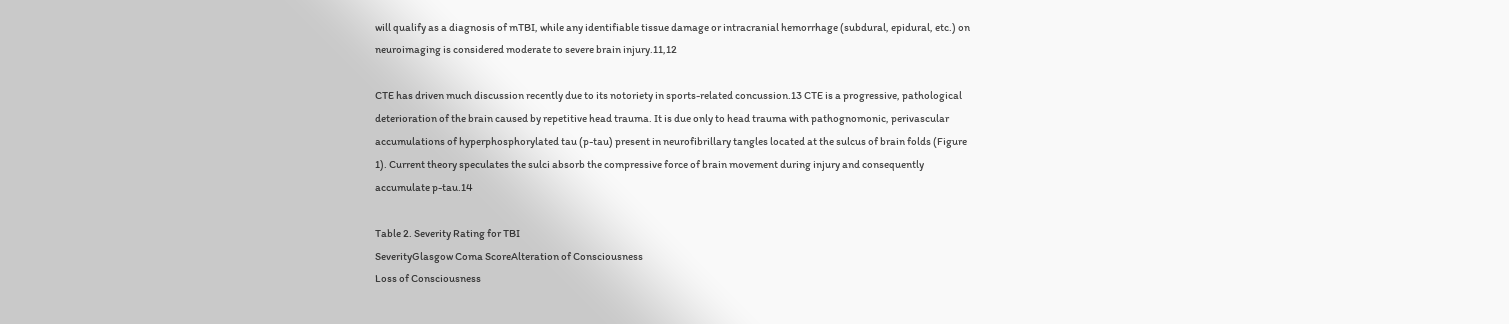will qualify as a diagnosis of mTBI, while any identifiable tissue damage or intracranial hemorrhage (subdural, epidural, etc.) on neuroimaging is considered moderate to severe brain injury.11,12

CTE has driven much discussion recently due to its notoriety in sports-related concussion.13 CTE is a progressive, pathological deterioration of the brain caused by repetitive head trauma. It is due only to head trauma with pathognomonic, perivascular accumulations of hyperphosphorylated tau (p-tau) present in neurofibrillary tangles located at the sulcus of brain folds (Figure 1). Current theory speculates the sulci absorb the compressive force of brain movement during injury and consequently accumulate p-tau.14

Table 2. Severity Rating for TBI
SeverityGlasgow Coma ScoreAlteration of Consciousness
Loss of Consciousness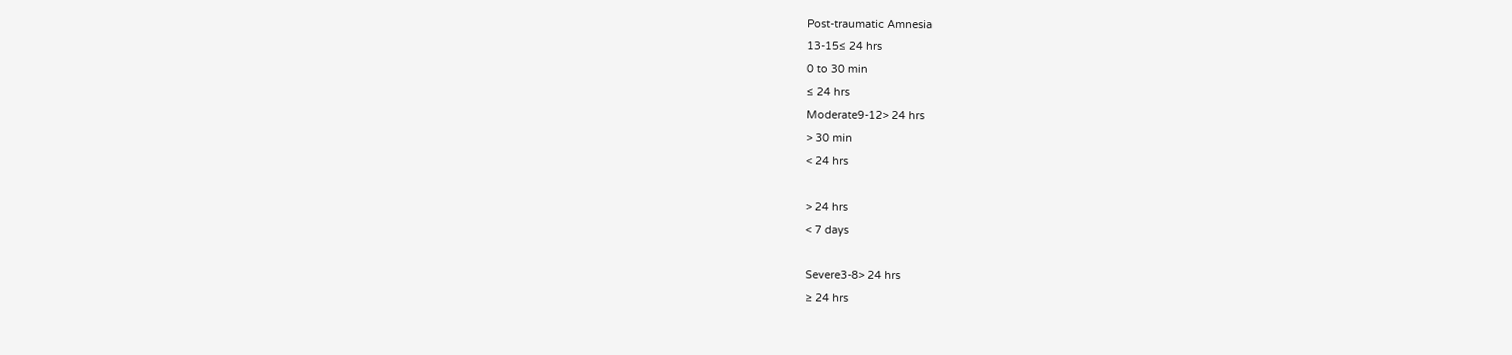Post-traumatic Amnesia
13-15≤ 24 hrs
0 to 30 min
≤ 24 hrs
Moderate9-12> 24 hrs
> 30 min
< 24 hrs

> 24 hrs
< 7 days

Severe3-8> 24 hrs
≥ 24 hrs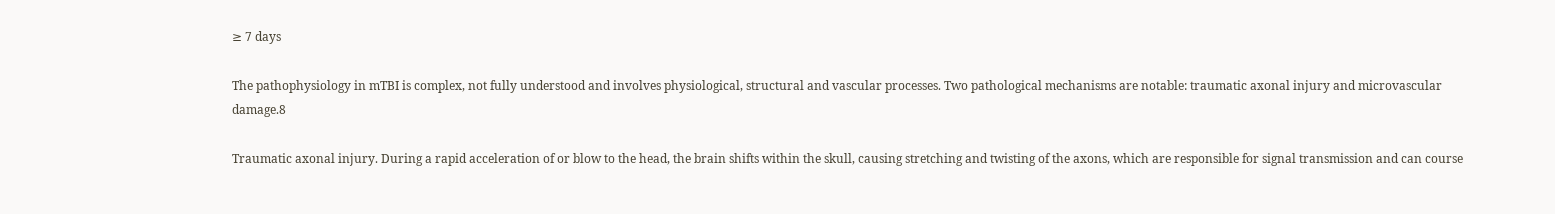≥ 7 days

The pathophysiology in mTBI is complex, not fully understood and involves physiological, structural and vascular processes. Two pathological mechanisms are notable: traumatic axonal injury and microvascular damage.8

Traumatic axonal injury. During a rapid acceleration of or blow to the head, the brain shifts within the skull, causing stretching and twisting of the axons, which are responsible for signal transmission and can course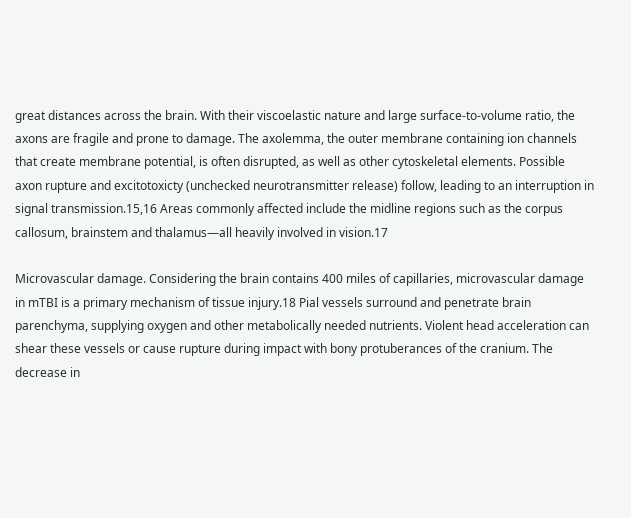great distances across the brain. With their viscoelastic nature and large surface-to-volume ratio, the axons are fragile and prone to damage. The axolemma, the outer membrane containing ion channels that create membrane potential, is often disrupted, as well as other cytoskeletal elements. Possible axon rupture and excitotoxicty (unchecked neurotransmitter release) follow, leading to an interruption in signal transmission.15,16 Areas commonly affected include the midline regions such as the corpus callosum, brainstem and thalamus—all heavily involved in vision.17

Microvascular damage. Considering the brain contains 400 miles of capillaries, microvascular damage in mTBI is a primary mechanism of tissue injury.18 Pial vessels surround and penetrate brain parenchyma, supplying oxygen and other metabolically needed nutrients. Violent head acceleration can shear these vessels or cause rupture during impact with bony protuberances of the cranium. The decrease in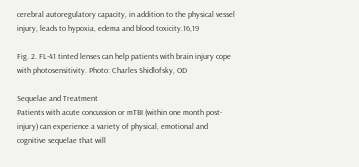cerebral autoregulatory capacity, in addition to the physical vessel injury, leads to hypoxia, edema and blood toxicity.16,19

Fig. 2. FL-41 tinted lenses can help patients with brain injury cope with photosensitivity. Photo: Charles Shidlofsky, OD

Sequelae and Treatment
Patients with acute concussion or mTBI (within one month post-injury) can experience a variety of physical, emotional and cognitive sequelae that will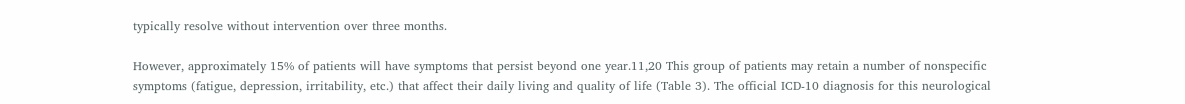typically resolve without intervention over three months.

However, approximately 15% of patients will have symptoms that persist beyond one year.11,20 This group of patients may retain a number of nonspecific symptoms (fatigue, depression, irritability, etc.) that affect their daily living and quality of life (Table 3). The official ICD-10 diagnosis for this neurological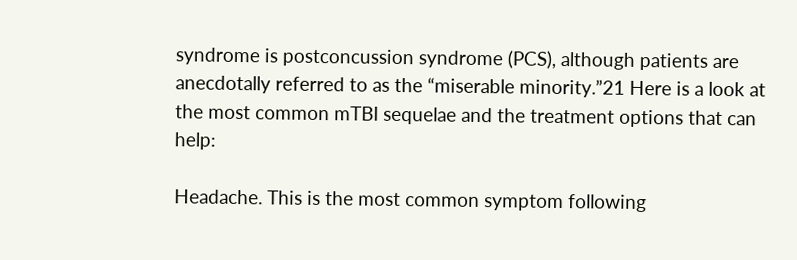syndrome is postconcussion syndrome (PCS), although patients are anecdotally referred to as the “miserable minority.”21 Here is a look at the most common mTBI sequelae and the treatment options that can help:

Headache. This is the most common symptom following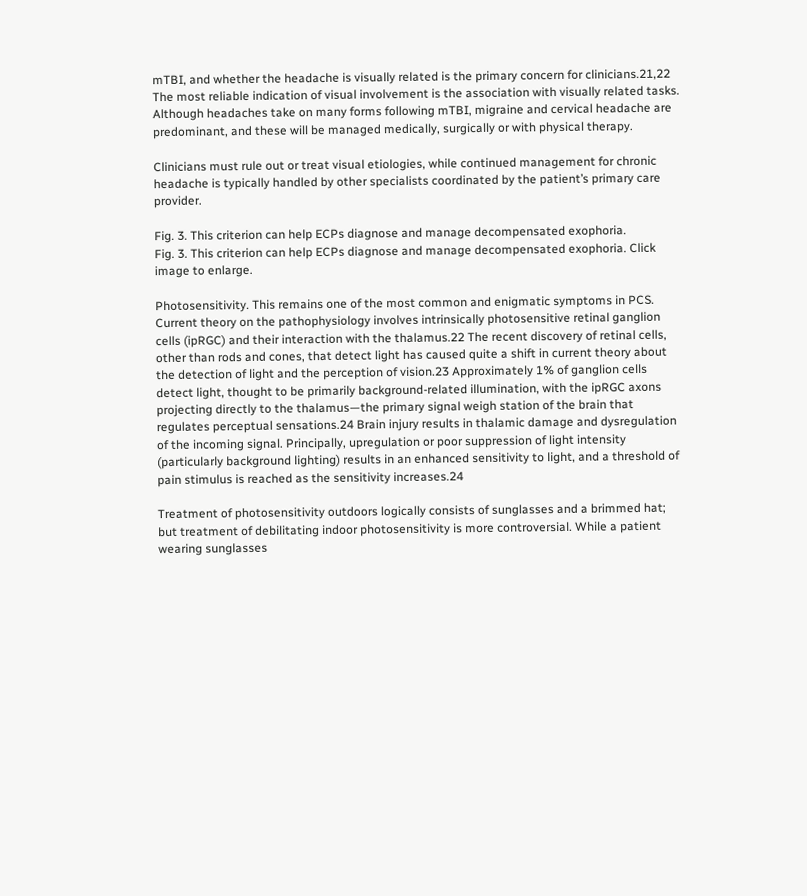mTBI, and whether the headache is visually related is the primary concern for clinicians.21,22 The most reliable indication of visual involvement is the association with visually related tasks. Although headaches take on many forms following mTBI, migraine and cervical headache are predominant, and these will be managed medically, surgically or with physical therapy.

Clinicians must rule out or treat visual etiologies, while continued management for chronic headache is typically handled by other specialists coordinated by the patient’s primary care provider.

Fig. 3. This criterion can help ECPs diagnose and manage decompensated exophoria.
Fig. 3. This criterion can help ECPs diagnose and manage decompensated exophoria. Click image to enlarge.

Photosensitivity. This remains one of the most common and enigmatic symptoms in PCS. Current theory on the pathophysiology involves intrinsically photosensitive retinal ganglion cells (ipRGC) and their interaction with the thalamus.22 The recent discovery of retinal cells, other than rods and cones, that detect light has caused quite a shift in current theory about the detection of light and the perception of vision.23 Approximately 1% of ganglion cells detect light, thought to be primarily background-related illumination, with the ipRGC axons projecting directly to the thalamus—the primary signal weigh station of the brain that regulates perceptual sensations.24 Brain injury results in thalamic damage and dysregulation of the incoming signal. Principally, upregulation or poor suppression of light intensity (particularly background lighting) results in an enhanced sensitivity to light, and a threshold of pain stimulus is reached as the sensitivity increases.24

Treatment of photosensitivity outdoors logically consists of sunglasses and a brimmed hat; but treatment of debilitating indoor photosensitivity is more controversial. While a patient wearing sunglasses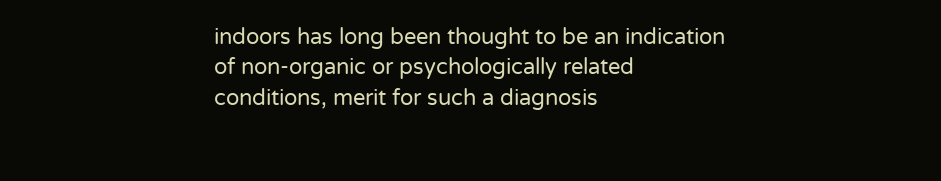indoors has long been thought to be an indication of non-organic or psychologically related conditions, merit for such a diagnosis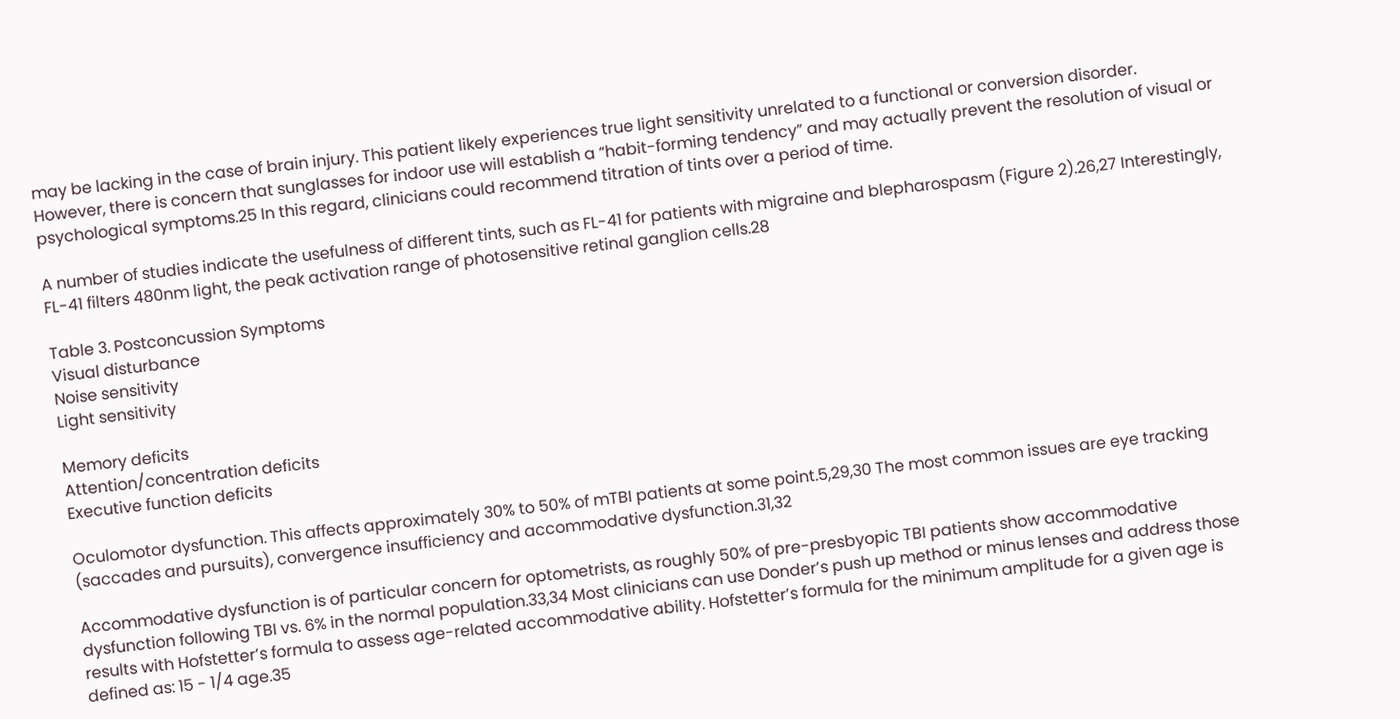may be lacking in the case of brain injury. This patient likely experiences true light sensitivity unrelated to a functional or conversion disorder. However, there is concern that sunglasses for indoor use will establish a “habit-forming tendency” and may actually prevent the resolution of visual or psychological symptoms.25 In this regard, clinicians could recommend titration of tints over a period of time.

A number of studies indicate the usefulness of different tints, such as FL-41 for patients with migraine and blepharospasm (Figure 2).26,27 Interestingly, FL-41 filters 480nm light, the peak activation range of photosensitive retinal ganglion cells.28

Table 3. Postconcussion Symptoms
Visual disturbance
Noise sensitivity
Light sensitivity

Memory deficits
Attention/concentration deficits
Executive function deficits

Oculomotor dysfunction. This affects approximately 30% to 50% of mTBI patients at some point.5,29,30 The most common issues are eye tracking (saccades and pursuits), convergence insufficiency and accommodative dysfunction.31,32

Accommodative dysfunction is of particular concern for optometrists, as roughly 50% of pre-presbyopic TBI patients show accommodative dysfunction following TBI vs. 6% in the normal population.33,34 Most clinicians can use Donder’s push up method or minus lenses and address those results with Hofstetter’s formula to assess age-related accommodative ability. Hofstetter’s formula for the minimum amplitude for a given age is defined as: 15 - 1/4 age.35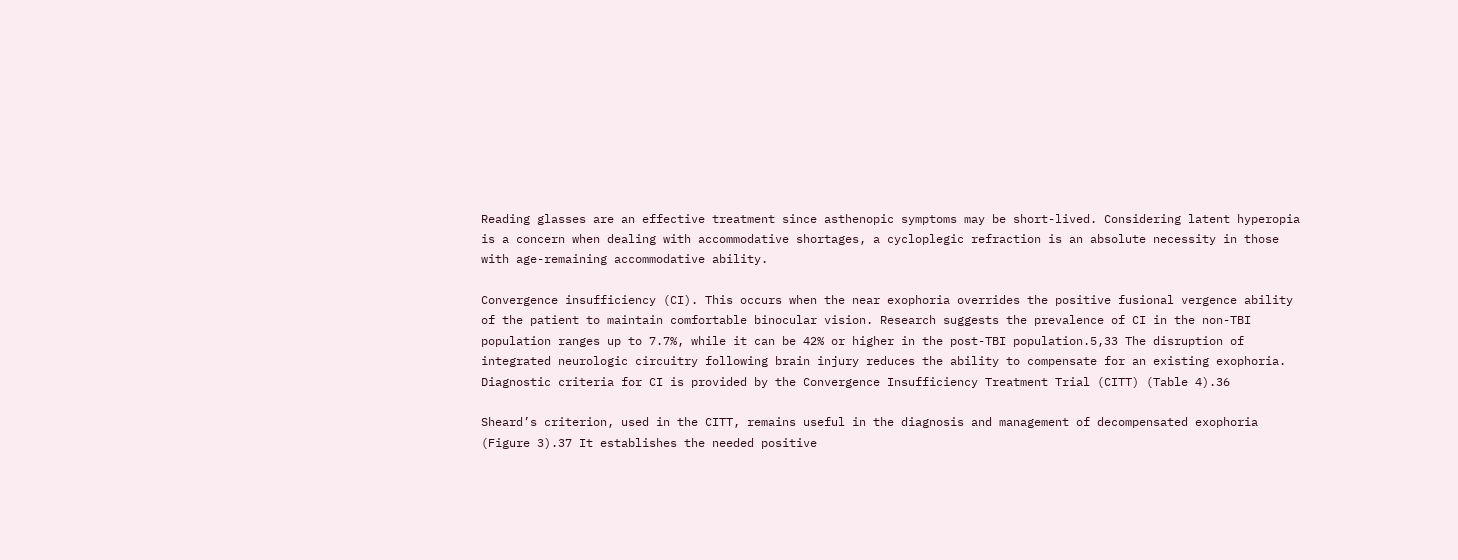Reading glasses are an effective treatment since asthenopic symptoms may be short-lived. Considering latent hyperopia is a concern when dealing with accommodative shortages, a cycloplegic refraction is an absolute necessity in those with age-remaining accommodative ability.

Convergence insufficiency (CI). This occurs when the near exophoria overrides the positive fusional vergence ability of the patient to maintain comfortable binocular vision. Research suggests the prevalence of CI in the non-TBI population ranges up to 7.7%, while it can be 42% or higher in the post-TBI population.5,33 The disruption of integrated neurologic circuitry following brain injury reduces the ability to compensate for an existing exophoria. Diagnostic criteria for CI is provided by the Convergence Insufficiency Treatment Trial (CITT) (Table 4).36

Sheard’s criterion, used in the CITT, remains useful in the diagnosis and management of decompensated exophoria (Figure 3).37 It establishes the needed positive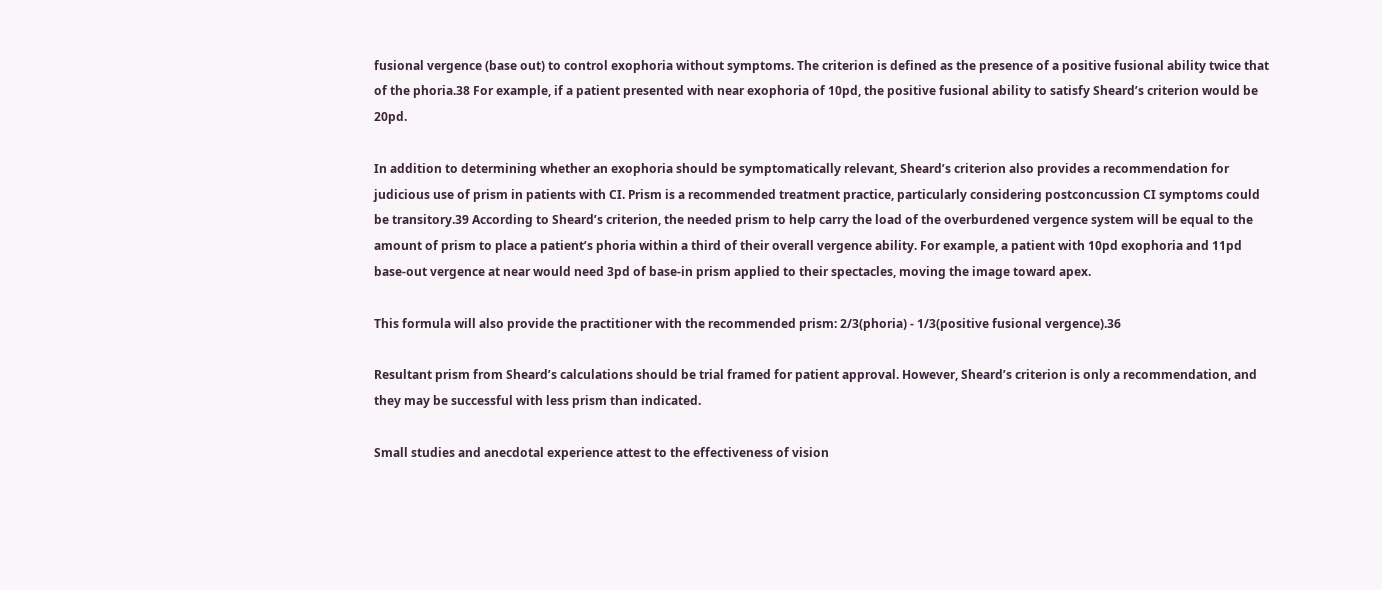fusional vergence (base out) to control exophoria without symptoms. The criterion is defined as the presence of a positive fusional ability twice that of the phoria.38 For example, if a patient presented with near exophoria of 10pd, the positive fusional ability to satisfy Sheard’s criterion would be 20pd.

In addition to determining whether an exophoria should be symptomatically relevant, Sheard’s criterion also provides a recommendation for judicious use of prism in patients with CI. Prism is a recommended treatment practice, particularly considering postconcussion CI symptoms could be transitory.39 According to Sheard’s criterion, the needed prism to help carry the load of the overburdened vergence system will be equal to the amount of prism to place a patient’s phoria within a third of their overall vergence ability. For example, a patient with 10pd exophoria and 11pd base-out vergence at near would need 3pd of base-in prism applied to their spectacles, moving the image toward apex.

This formula will also provide the practitioner with the recommended prism: 2/3(phoria) - 1/3(positive fusional vergence).36

Resultant prism from Sheard’s calculations should be trial framed for patient approval. However, Sheard’s criterion is only a recommendation, and they may be successful with less prism than indicated.

Small studies and anecdotal experience attest to the effectiveness of vision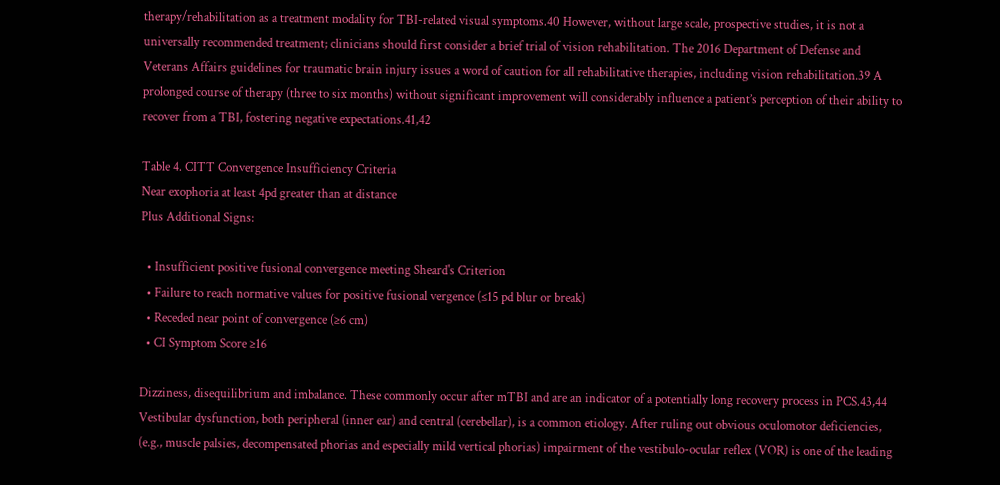therapy/rehabilitation as a treatment modality for TBI-related visual symptoms.40 However, without large scale, prospective studies, it is not a universally recommended treatment; clinicians should first consider a brief trial of vision rehabilitation. The 2016 Department of Defense and Veterans Affairs guidelines for traumatic brain injury issues a word of caution for all rehabilitative therapies, including vision rehabilitation.39 A prolonged course of therapy (three to six months) without significant improvement will considerably influence a patient’s perception of their ability to recover from a TBI, fostering negative expectations.41,42

Table 4. CITT Convergence Insufficiency Criteria
Near exophoria at least 4pd greater than at distance
Plus Additional Signs:

  • Insufficient positive fusional convergence meeting Sheard's Criterion
  • Failure to reach normative values for positive fusional vergence (≤15 pd blur or break)
  • Receded near point of convergence (≥6 cm)
  • CI Symptom Score ≥16

Dizziness, disequilibrium and imbalance. These commonly occur after mTBI and are an indicator of a potentially long recovery process in PCS.43,44 Vestibular dysfunction, both peripheral (inner ear) and central (cerebellar), is a common etiology. After ruling out obvious oculomotor deficiencies, (e.g., muscle palsies, decompensated phorias and especially mild vertical phorias) impairment of the vestibulo-ocular reflex (VOR) is one of the leading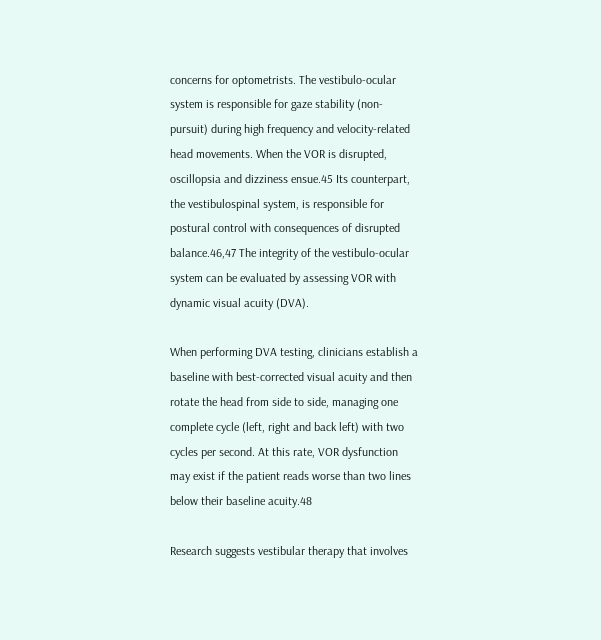concerns for optometrists. The vestibulo-ocular system is responsible for gaze stability (non-pursuit) during high frequency and velocity-related head movements. When the VOR is disrupted, oscillopsia and dizziness ensue.45 Its counterpart, the vestibulospinal system, is responsible for postural control with consequences of disrupted balance.46,47 The integrity of the vestibulo-ocular system can be evaluated by assessing VOR with dynamic visual acuity (DVA).

When performing DVA testing, clinicians establish a baseline with best-corrected visual acuity and then rotate the head from side to side, managing one complete cycle (left, right and back left) with two cycles per second. At this rate, VOR dysfunction may exist if the patient reads worse than two lines below their baseline acuity.48

Research suggests vestibular therapy that involves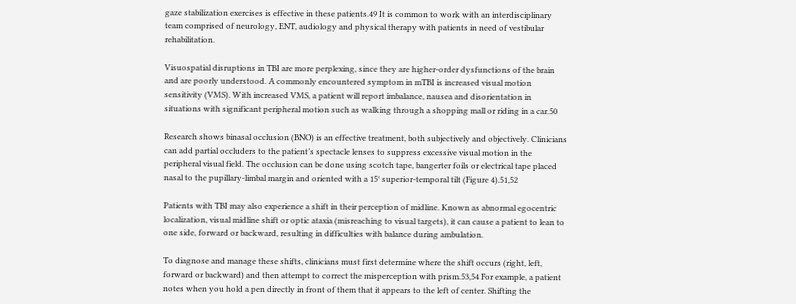gaze stabilization exercises is effective in these patients.49 It is common to work with an interdisciplinary team comprised of neurology, ENT, audiology and physical therapy with patients in need of vestibular rehabilitation.

Visuospatial disruptions in TBI are more perplexing, since they are higher-order dysfunctions of the brain and are poorly understood. A commonly encountered symptom in mTBI is increased visual motion sensitivity (VMS). With increased VMS, a patient will report imbalance, nausea and disorientation in situations with significant peripheral motion such as walking through a shopping mall or riding in a car.50

Research shows binasal occlusion (BNO) is an effective treatment, both subjectively and objectively. Clinicians can add partial occluders to the patient’s spectacle lenses to suppress excessive visual motion in the peripheral visual field. The occlusion can be done using scotch tape, bangerter foils or electrical tape placed nasal to the pupillary-limbal margin and oriented with a 15° superior-temporal tilt (Figure 4).51,52

Patients with TBI may also experience a shift in their perception of midline. Known as abnormal egocentric localization, visual midline shift or optic ataxia (misreaching to visual targets), it can cause a patient to lean to one side, forward or backward, resulting in difficulties with balance during ambulation.

To diagnose and manage these shifts, clinicians must first determine where the shift occurs (right, left, forward or backward) and then attempt to correct the misperception with prism.53,54 For example, a patient notes when you hold a pen directly in front of them that it appears to the left of center. Shifting the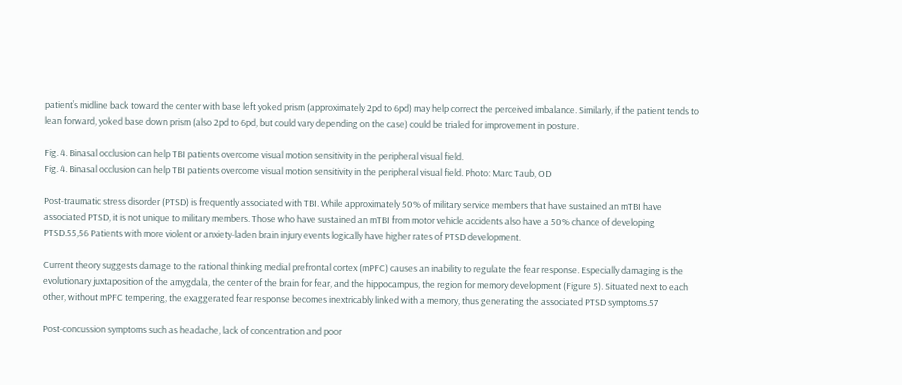patient’s midline back toward the center with base left yoked prism (approximately 2pd to 6pd) may help correct the perceived imbalance. Similarly, if the patient tends to lean forward, yoked base down prism (also 2pd to 6pd, but could vary depending on the case) could be trialed for improvement in posture.

Fig. 4. Binasal occlusion can help TBI patients overcome visual motion sensitivity in the peripheral visual field.
Fig. 4. Binasal occlusion can help TBI patients overcome visual motion sensitivity in the peripheral visual field. Photo: Marc Taub, OD

Post-traumatic stress disorder (PTSD) is frequently associated with TBI. While approximately 50% of military service members that have sustained an mTBI have associated PTSD, it is not unique to military members. Those who have sustained an mTBI from motor vehicle accidents also have a 50% chance of developing PTSD.55,56 Patients with more violent or anxiety-laden brain injury events logically have higher rates of PTSD development.

Current theory suggests damage to the rational thinking medial prefrontal cortex (mPFC) causes an inability to regulate the fear response. Especially damaging is the evolutionary juxtaposition of the amygdala, the center of the brain for fear, and the hippocampus, the region for memory development (Figure 5). Situated next to each other, without mPFC tempering, the exaggerated fear response becomes inextricably linked with a memory, thus generating the associated PTSD symptoms.57

Post-concussion symptoms such as headache, lack of concentration and poor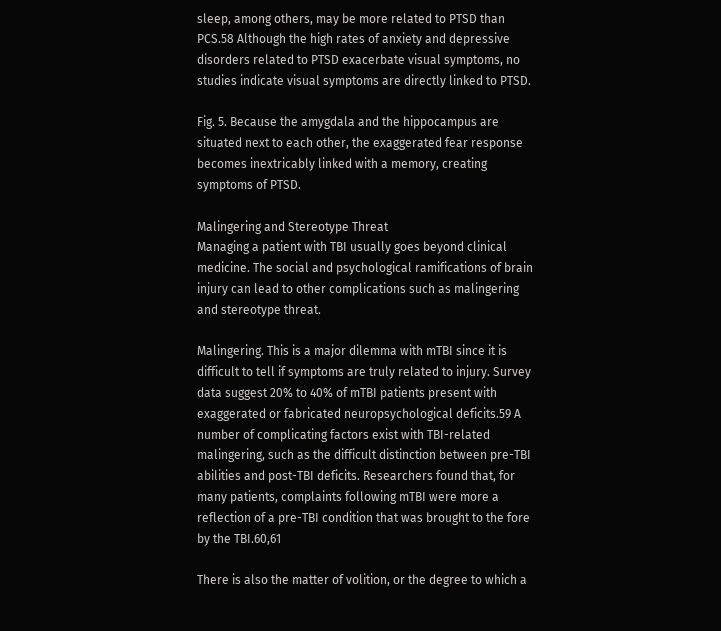sleep, among others, may be more related to PTSD than PCS.58 Although the high rates of anxiety and depressive disorders related to PTSD exacerbate visual symptoms, no studies indicate visual symptoms are directly linked to PTSD.

Fig. 5. Because the amygdala and the hippocampus are situated next to each other, the exaggerated fear response becomes inextricably linked with a memory, creating symptoms of PTSD.

Malingering and Stereotype Threat
Managing a patient with TBI usually goes beyond clinical medicine. The social and psychological ramifications of brain injury can lead to other complications such as malingering and stereotype threat.

Malingering. This is a major dilemma with mTBI since it is difficult to tell if symptoms are truly related to injury. Survey data suggest 20% to 40% of mTBI patients present with exaggerated or fabricated neuropsychological deficits.59 A number of complicating factors exist with TBI-related malingering, such as the difficult distinction between pre-TBI abilities and post-TBI deficits. Researchers found that, for many patients, complaints following mTBI were more a reflection of a pre-TBI condition that was brought to the fore by the TBI.60,61

There is also the matter of volition, or the degree to which a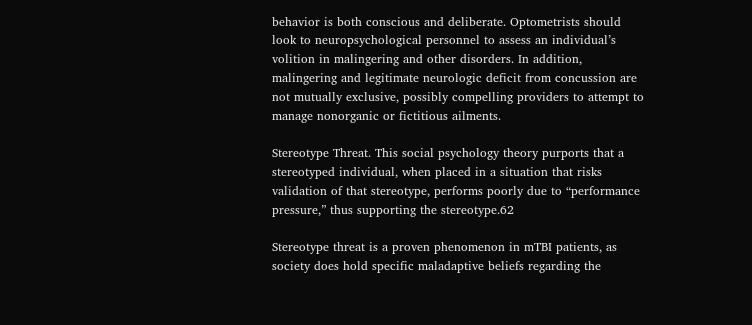behavior is both conscious and deliberate. Optometrists should look to neuropsychological personnel to assess an individual’s volition in malingering and other disorders. In addition, malingering and legitimate neurologic deficit from concussion are not mutually exclusive, possibly compelling providers to attempt to manage nonorganic or fictitious ailments.

Stereotype Threat. This social psychology theory purports that a stereotyped individual, when placed in a situation that risks validation of that stereotype, performs poorly due to “performance pressure,” thus supporting the stereotype.62

Stereotype threat is a proven phenomenon in mTBI patients, as society does hold specific maladaptive beliefs regarding the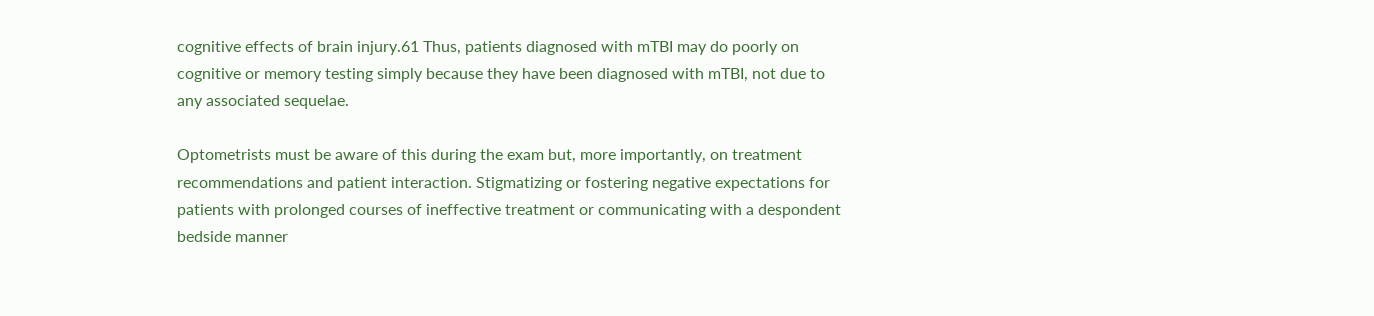cognitive effects of brain injury.61 Thus, patients diagnosed with mTBI may do poorly on cognitive or memory testing simply because they have been diagnosed with mTBI, not due to any associated sequelae.

Optometrists must be aware of this during the exam but, more importantly, on treatment recommendations and patient interaction. Stigmatizing or fostering negative expectations for patients with prolonged courses of ineffective treatment or communicating with a despondent bedside manner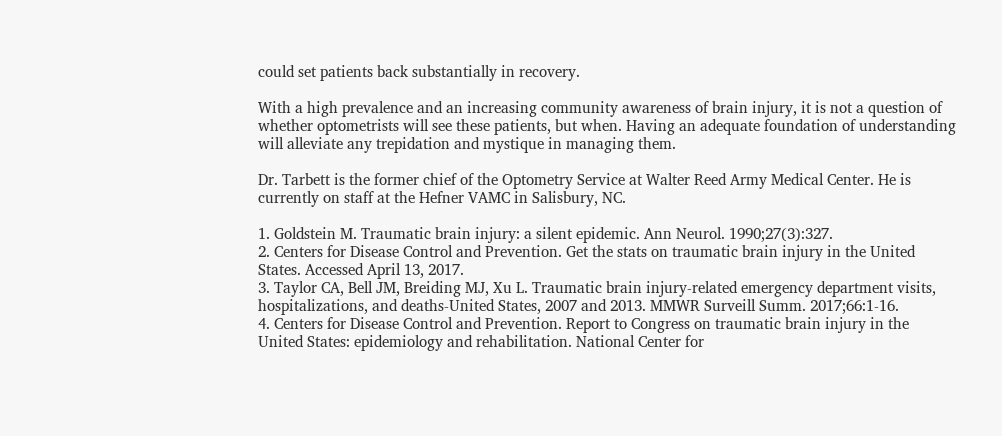could set patients back substantially in recovery.

With a high prevalence and an increasing community awareness of brain injury, it is not a question of whether optometrists will see these patients, but when. Having an adequate foundation of understanding will alleviate any trepidation and mystique in managing them.

Dr. Tarbett is the former chief of the Optometry Service at Walter Reed Army Medical Center. He is currently on staff at the Hefner VAMC in Salisbury, NC.

1. Goldstein M. Traumatic brain injury: a silent epidemic. Ann Neurol. 1990;27(3):327.
2. Centers for Disease Control and Prevention. Get the stats on traumatic brain injury in the United States. Accessed April 13, 2017.
3. Taylor CA, Bell JM, Breiding MJ, Xu L. Traumatic brain injury-related emergency department visits, hospitalizations, and deaths-United States, 2007 and 2013. MMWR Surveill Summ. 2017;66:1-16.
4. Centers for Disease Control and Prevention. Report to Congress on traumatic brain injury in the United States: epidemiology and rehabilitation. National Center for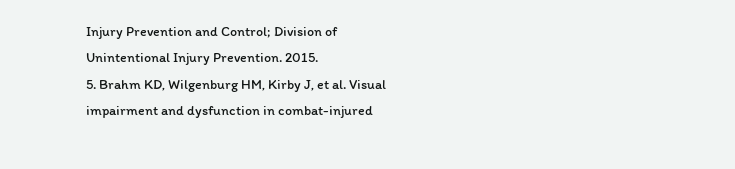Injury Prevention and Control; Division of Unintentional Injury Prevention. 2015.
5. Brahm KD, Wilgenburg HM, Kirby J, et al. Visual impairment and dysfunction in combat-injured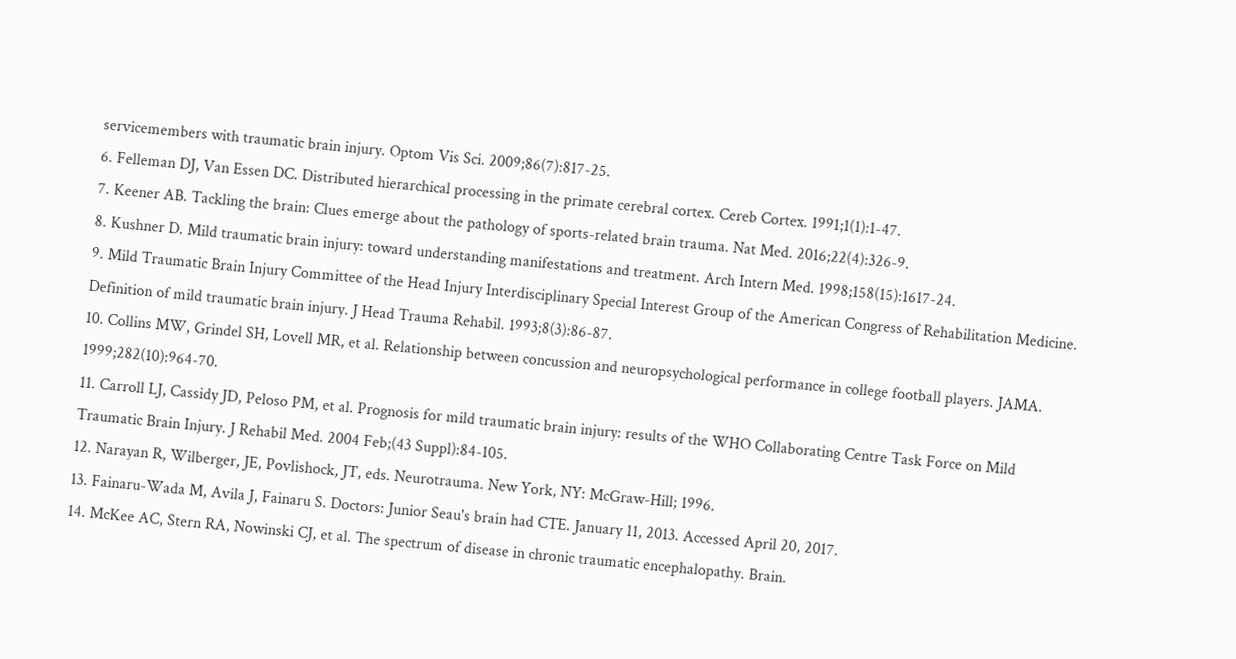servicemembers with traumatic brain injury. Optom Vis Sci. 2009;86(7):817-25.
6. Felleman DJ, Van Essen DC. Distributed hierarchical processing in the primate cerebral cortex. Cereb Cortex. 1991;1(1):1-47.
7. Keener AB. Tackling the brain: Clues emerge about the pathology of sports-related brain trauma. Nat Med. 2016;22(4):326-9.
8. Kushner D. Mild traumatic brain injury: toward understanding manifestations and treatment. Arch Intern Med. 1998;158(15):1617-24.
9. Mild Traumatic Brain Injury Committee of the Head Injury Interdisciplinary Special Interest Group of the American Congress of Rehabilitation Medicine. Definition of mild traumatic brain injury. J Head Trauma Rehabil. 1993;8(3):86-87.
10. Collins MW, Grindel SH, Lovell MR, et al. Relationship between concussion and neuropsychological performance in college football players. JAMA. 1999;282(10):964-70.
11. Carroll LJ, Cassidy JD, Peloso PM, et al. Prognosis for mild traumatic brain injury: results of the WHO Collaborating Centre Task Force on Mild Traumatic Brain Injury. J Rehabil Med. 2004 Feb;(43 Suppl):84-105.
12. Narayan R, Wilberger, JE, Povlishock, JT, eds. Neurotrauma. New York, NY: McGraw-Hill; 1996.
13. Fainaru-Wada M, Avila J, Fainaru S. Doctors: Junior Seau's brain had CTE. January 11, 2013. Accessed April 20, 2017.
14. McKee AC, Stern RA, Nowinski CJ, et al. The spectrum of disease in chronic traumatic encephalopathy. Brain.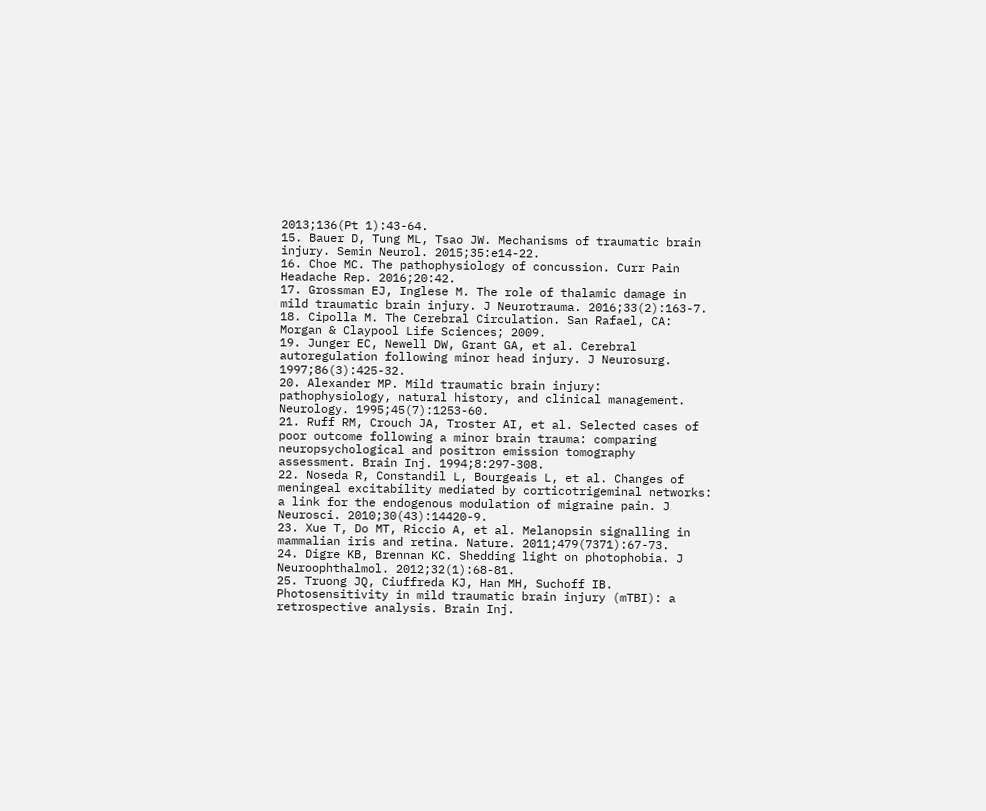2013;136(Pt 1):43-64.
15. Bauer D, Tung ML, Tsao JW. Mechanisms of traumatic brain injury. Semin Neurol. 2015;35:e14-22.
16. Choe MC. The pathophysiology of concussion. Curr Pain Headache Rep. 2016;20:42.
17. Grossman EJ, Inglese M. The role of thalamic damage in mild traumatic brain injury. J Neurotrauma. 2016;33(2):163-7.
18. Cipolla M. The Cerebral Circulation. San Rafael, CA: Morgan & Claypool Life Sciences; 2009.
19. Junger EC, Newell DW, Grant GA, et al. Cerebral autoregulation following minor head injury. J Neurosurg. 1997;86(3):425-32.
20. Alexander MP. Mild traumatic brain injury: pathophysiology, natural history, and clinical management. Neurology. 1995;45(7):1253-60.
21. Ruff RM, Crouch JA, Troster AI, et al. Selected cases of poor outcome following a minor brain trauma: comparing neuropsychological and positron emission tomography assessment. Brain Inj. 1994;8:297-308.
22. Noseda R, Constandil L, Bourgeais L, et al. Changes of meningeal excitability mediated by corticotrigeminal networks: a link for the endogenous modulation of migraine pain. J Neurosci. 2010;30(43):14420-9.
23. Xue T, Do MT, Riccio A, et al. Melanopsin signalling in mammalian iris and retina. Nature. 2011;479(7371):67-73.
24. Digre KB, Brennan KC. Shedding light on photophobia. J Neuroophthalmol. 2012;32(1):68-81.
25. Truong JQ, Ciuffreda KJ, Han MH, Suchoff IB. Photosensitivity in mild traumatic brain injury (mTBI): a retrospective analysis. Brain Inj.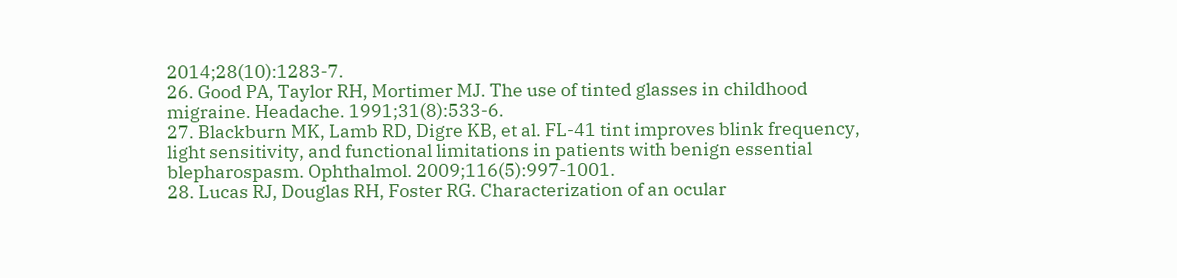2014;28(10):1283-7.
26. Good PA, Taylor RH, Mortimer MJ. The use of tinted glasses in childhood migraine. Headache. 1991;31(8):533-6.
27. Blackburn MK, Lamb RD, Digre KB, et al. FL-41 tint improves blink frequency, light sensitivity, and functional limitations in patients with benign essential blepharospasm. Ophthalmol. 2009;116(5):997-1001.
28. Lucas RJ, Douglas RH, Foster RG. Characterization of an ocular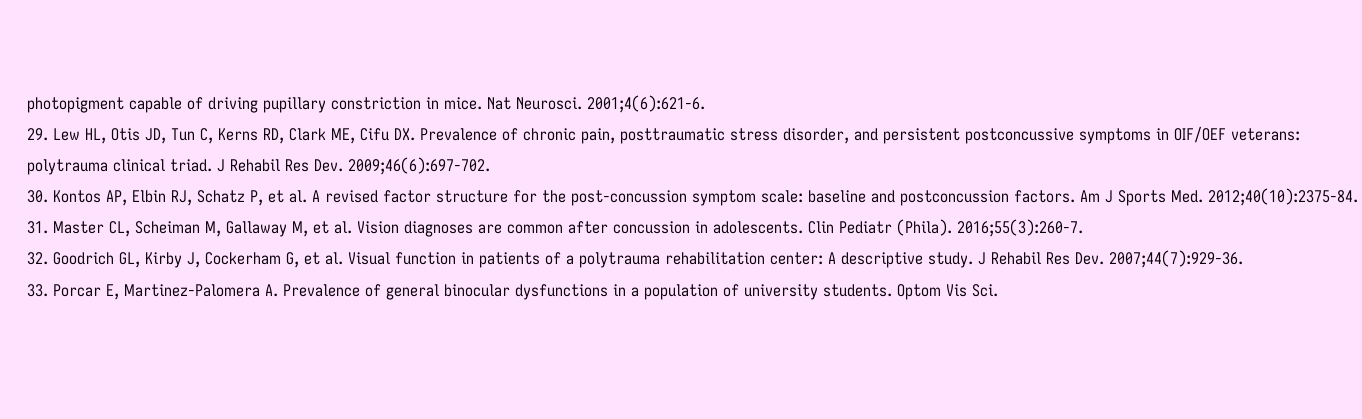photopigment capable of driving pupillary constriction in mice. Nat Neurosci. 2001;4(6):621-6.
29. Lew HL, Otis JD, Tun C, Kerns RD, Clark ME, Cifu DX. Prevalence of chronic pain, posttraumatic stress disorder, and persistent postconcussive symptoms in OIF/OEF veterans: polytrauma clinical triad. J Rehabil Res Dev. 2009;46(6):697-702.
30. Kontos AP, Elbin RJ, Schatz P, et al. A revised factor structure for the post-concussion symptom scale: baseline and postconcussion factors. Am J Sports Med. 2012;40(10):2375-84.
31. Master CL, Scheiman M, Gallaway M, et al. Vision diagnoses are common after concussion in adolescents. Clin Pediatr (Phila). 2016;55(3):260-7.
32. Goodrich GL, Kirby J, Cockerham G, et al. Visual function in patients of a polytrauma rehabilitation center: A descriptive study. J Rehabil Res Dev. 2007;44(7):929-36.
33. Porcar E, Martinez-Palomera A. Prevalence of general binocular dysfunctions in a population of university students. Optom Vis Sci.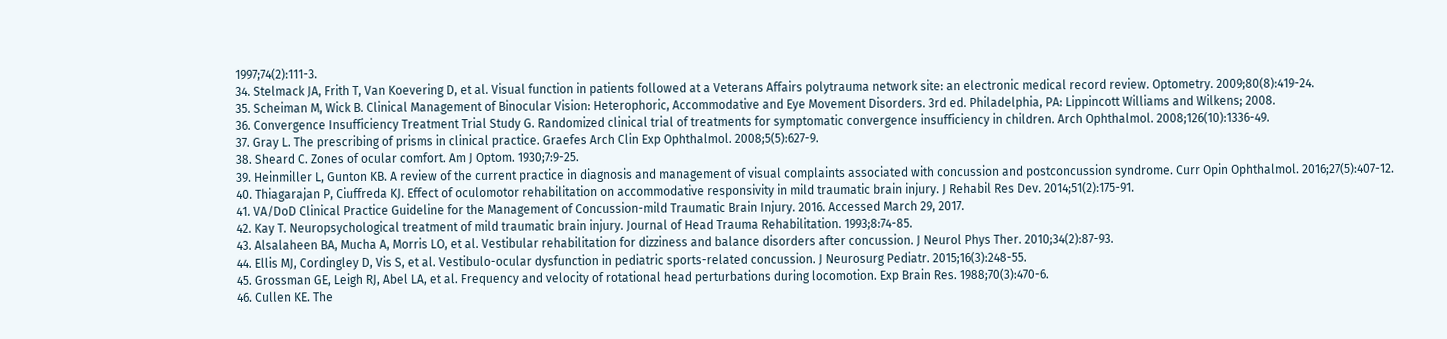1997;74(2):111-3.
34. Stelmack JA, Frith T, Van Koevering D, et al. Visual function in patients followed at a Veterans Affairs polytrauma network site: an electronic medical record review. Optometry. 2009;80(8):419-24.
35. Scheiman M, Wick B. Clinical Management of Binocular Vision: Heterophoric, Accommodative and Eye Movement Disorders. 3rd ed. Philadelphia, PA: Lippincott Williams and Wilkens; 2008.
36. Convergence Insufficiency Treatment Trial Study G. Randomized clinical trial of treatments for symptomatic convergence insufficiency in children. Arch Ophthalmol. 2008;126(10):1336-49.
37. Gray L. The prescribing of prisms in clinical practice. Graefes Arch Clin Exp Ophthalmol. 2008;5(5):627-9.
38. Sheard C. Zones of ocular comfort. Am J Optom. 1930;7:9-25.
39. Heinmiller L, Gunton KB. A review of the current practice in diagnosis and management of visual complaints associated with concussion and postconcussion syndrome. Curr Opin Ophthalmol. 2016;27(5):407-12.
40. Thiagarajan P, Ciuffreda KJ. Effect of oculomotor rehabilitation on accommodative responsivity in mild traumatic brain injury. J Rehabil Res Dev. 2014;51(2):175-91.
41. VA/DoD Clinical Practice Guideline for the Management of Concussion-mild Traumatic Brain Injury. 2016. Accessed March 29, 2017.
42. Kay T. Neuropsychological treatment of mild traumatic brain injury. Journal of Head Trauma Rehabilitation. 1993;8:74-85.
43. Alsalaheen BA, Mucha A, Morris LO, et al. Vestibular rehabilitation for dizziness and balance disorders after concussion. J Neurol Phys Ther. 2010;34(2):87-93.
44. Ellis MJ, Cordingley D, Vis S, et al. Vestibulo-ocular dysfunction in pediatric sports-related concussion. J Neurosurg Pediatr. 2015;16(3):248-55.
45. Grossman GE, Leigh RJ, Abel LA, et al. Frequency and velocity of rotational head perturbations during locomotion. Exp Brain Res. 1988;70(3):470-6.
46. Cullen KE. The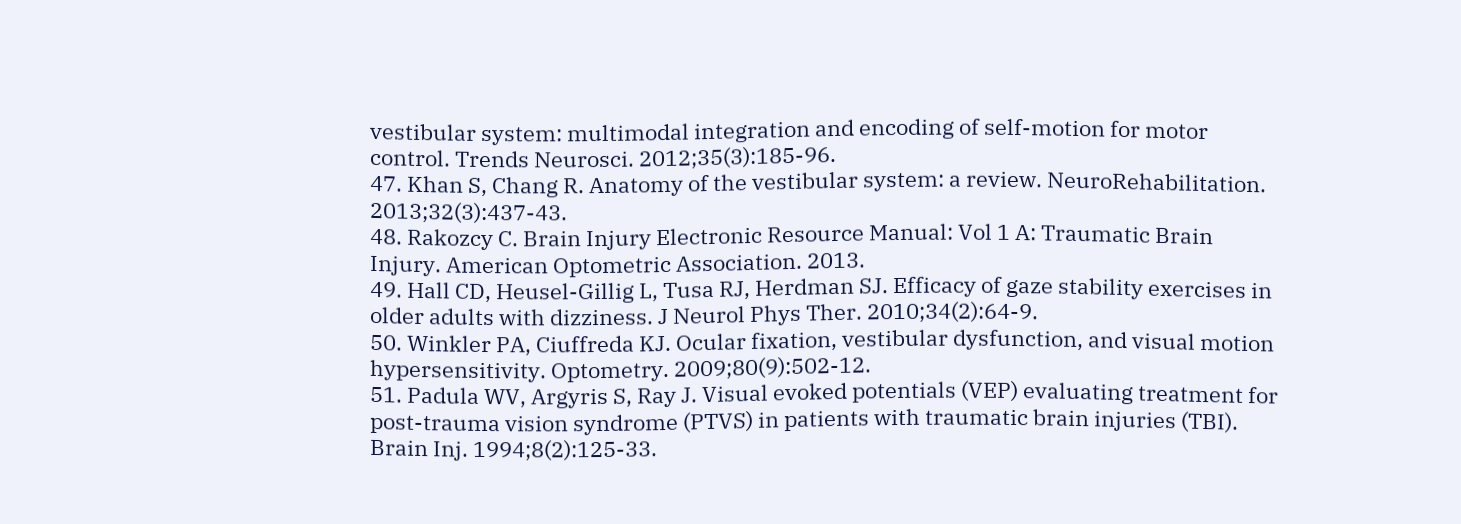vestibular system: multimodal integration and encoding of self-motion for motor control. Trends Neurosci. 2012;35(3):185-96.
47. Khan S, Chang R. Anatomy of the vestibular system: a review. NeuroRehabilitation. 2013;32(3):437-43.
48. Rakozcy C. Brain Injury Electronic Resource Manual: Vol 1 A: Traumatic Brain Injury. American Optometric Association. 2013.
49. Hall CD, Heusel-Gillig L, Tusa RJ, Herdman SJ. Efficacy of gaze stability exercises in older adults with dizziness. J Neurol Phys Ther. 2010;34(2):64-9.
50. Winkler PA, Ciuffreda KJ. Ocular fixation, vestibular dysfunction, and visual motion hypersensitivity. Optometry. 2009;80(9):502-12.
51. Padula WV, Argyris S, Ray J. Visual evoked potentials (VEP) evaluating treatment for post-trauma vision syndrome (PTVS) in patients with traumatic brain injuries (TBI). Brain Inj. 1994;8(2):125-33.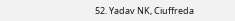52. Yadav NK, Ciuffreda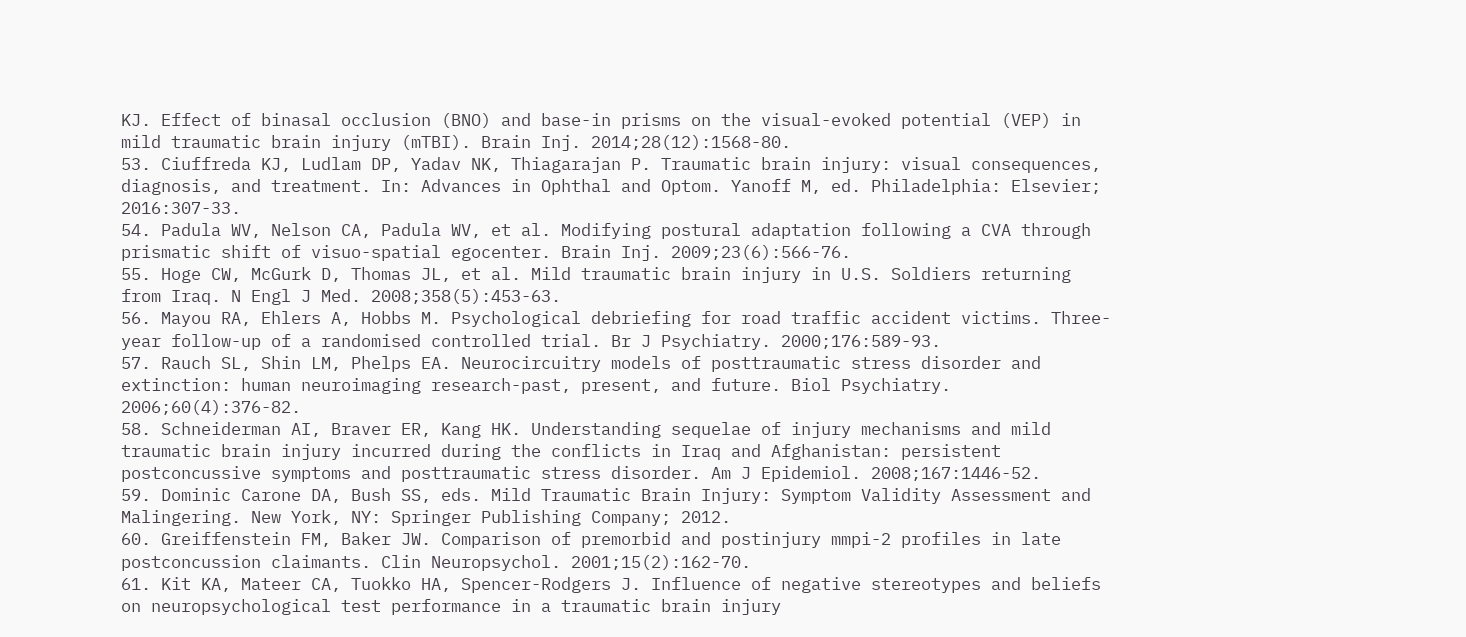KJ. Effect of binasal occlusion (BNO) and base-in prisms on the visual-evoked potential (VEP) in mild traumatic brain injury (mTBI). Brain Inj. 2014;28(12):1568-80.
53. Ciuffreda KJ, Ludlam DP, Yadav NK, Thiagarajan P. Traumatic brain injury: visual consequences, diagnosis, and treatment. In: Advances in Ophthal and Optom. Yanoff M, ed. Philadelphia: Elsevier; 2016:307-33.
54. Padula WV, Nelson CA, Padula WV, et al. Modifying postural adaptation following a CVA through prismatic shift of visuo-spatial egocenter. Brain Inj. 2009;23(6):566-76.
55. Hoge CW, McGurk D, Thomas JL, et al. Mild traumatic brain injury in U.S. Soldiers returning from Iraq. N Engl J Med. 2008;358(5):453-63.
56. Mayou RA, Ehlers A, Hobbs M. Psychological debriefing for road traffic accident victims. Three-year follow-up of a randomised controlled trial. Br J Psychiatry. 2000;176:589-93.
57. Rauch SL, Shin LM, Phelps EA. Neurocircuitry models of posttraumatic stress disorder and extinction: human neuroimaging research-past, present, and future. Biol Psychiatry. 2006;60(4):376-82.
58. Schneiderman AI, Braver ER, Kang HK. Understanding sequelae of injury mechanisms and mild traumatic brain injury incurred during the conflicts in Iraq and Afghanistan: persistent postconcussive symptoms and posttraumatic stress disorder. Am J Epidemiol. 2008;167:1446-52.
59. Dominic Carone DA, Bush SS, eds. Mild Traumatic Brain Injury: Symptom Validity Assessment and Malingering. New York, NY: Springer Publishing Company; 2012.
60. Greiffenstein FM, Baker JW. Comparison of premorbid and postinjury mmpi-2 profiles in late postconcussion claimants. Clin Neuropsychol. 2001;15(2):162-70.
61. Kit KA, Mateer CA, Tuokko HA, Spencer-Rodgers J. Influence of negative stereotypes and beliefs on neuropsychological test performance in a traumatic brain injury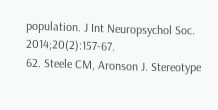population. J Int Neuropsychol Soc. 2014;20(2):157-67.
62. Steele CM, Aronson J. Stereotype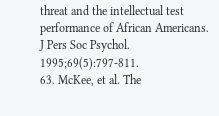threat and the intellectual test performance of African Americans. J Pers Soc Psychol. 1995;69(5):797-811.
63. McKee, et al. The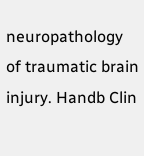neuropathology of traumatic brain injury. Handb Clin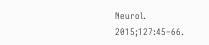Neurol. 2015;127:45–66.